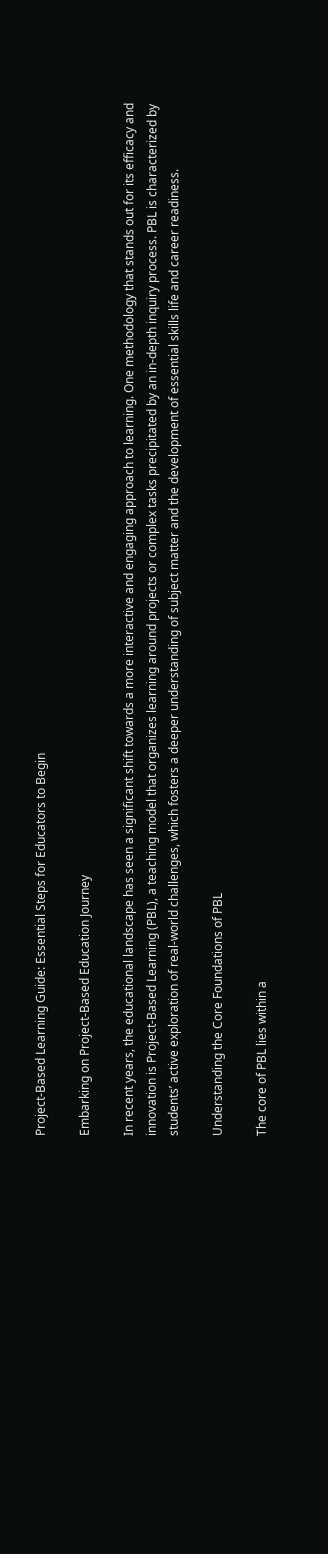Project-Based Learning Guide: Essential Steps for Educators to Begin

Embarking on Project-Based Education Journey

In recent years, the educational landscape has seen a significant shift towards a more interactive and engaging approach to learning. One methodology that stands out for its efficacy and innovation is Project-Based Learning (PBL), a teaching model that organizes learning around projects or complex tasks precipitated by an in-depth inquiry process. PBL is characterized by students’ active exploration of real-world challenges, which fosters a deeper understanding of subject matter and the development of essential skills life and career readiness.

Understanding the Core Foundations of PBL

The core of PBL lies within a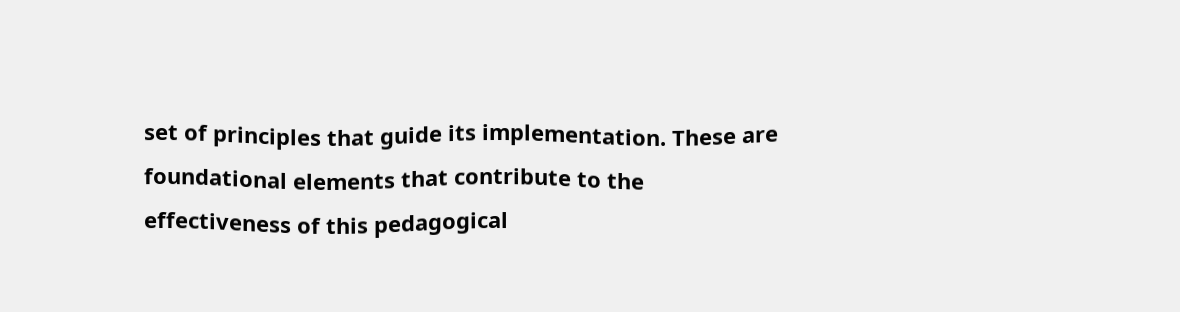set of principles that guide its implementation. These are foundational elements that contribute to the effectiveness of this pedagogical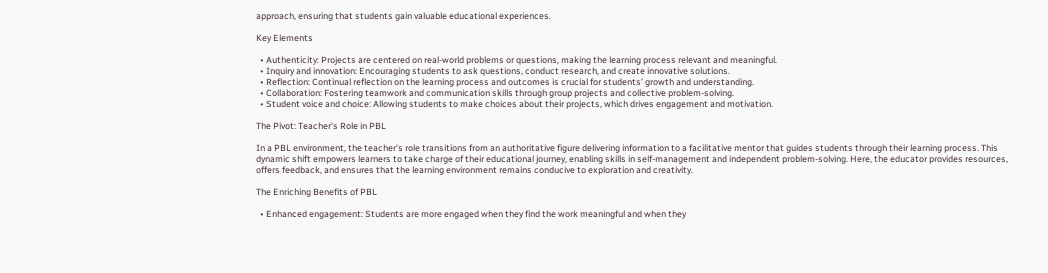approach, ensuring that students gain valuable educational experiences.

Key Elements

  • Authenticity: Projects are centered on real-world problems or questions, making the learning process relevant and meaningful.
  • Inquiry and innovation: Encouraging students to ask questions, conduct research, and create innovative solutions.
  • Reflection: Continual reflection on the learning process and outcomes is crucial for students’ growth and understanding.
  • Collaboration: Fostering teamwork and communication skills through group projects and collective problem-solving.
  • Student voice and choice: Allowing students to make choices about their projects, which drives engagement and motivation.

The Pivot: Teacher’s Role in PBL

In a PBL environment, the teacher’s role transitions from an authoritative figure delivering information to a facilitative mentor that guides students through their learning process. This dynamic shift empowers learners to take charge of their educational journey, enabling skills in self-management and independent problem-solving. Here, the educator provides resources, offers feedback, and ensures that the learning environment remains conducive to exploration and creativity.

The Enriching Benefits of PBL

  • Enhanced engagement: Students are more engaged when they find the work meaningful and when they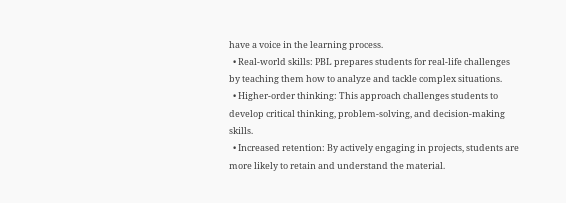have a voice in the learning process.
  • Real-world skills: PBL prepares students for real-life challenges by teaching them how to analyze and tackle complex situations.
  • Higher-order thinking: This approach challenges students to develop critical thinking, problem-solving, and decision-making skills.
  • Increased retention: By actively engaging in projects, students are more likely to retain and understand the material.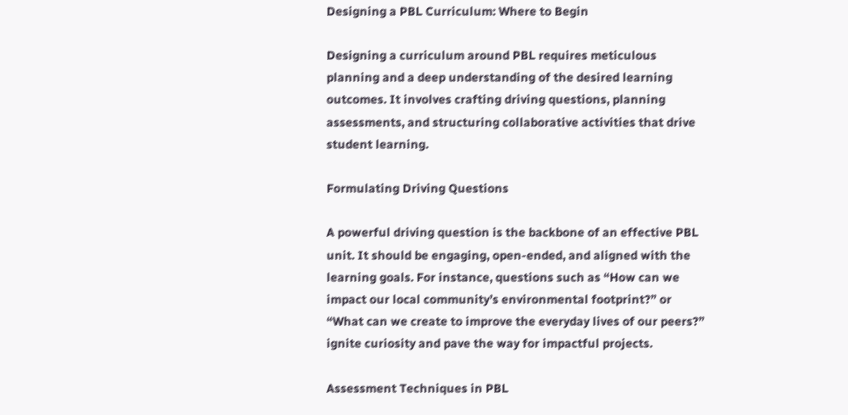Designing a PBL Curriculum: Where to Begin

Designing a curriculum around PBL requires meticulous planning and a deep understanding of the desired learning outcomes. It involves crafting driving questions, planning assessments, and structuring collaborative activities that drive student learning.

Formulating Driving Questions

A powerful driving question is the backbone of an effective PBL unit. It should be engaging, open-ended, and aligned with the learning goals. For instance, questions such as “How can we impact our local community’s environmental footprint?” or “What can we create to improve the everyday lives of our peers?” ignite curiosity and pave the way for impactful projects.

Assessment Techniques in PBL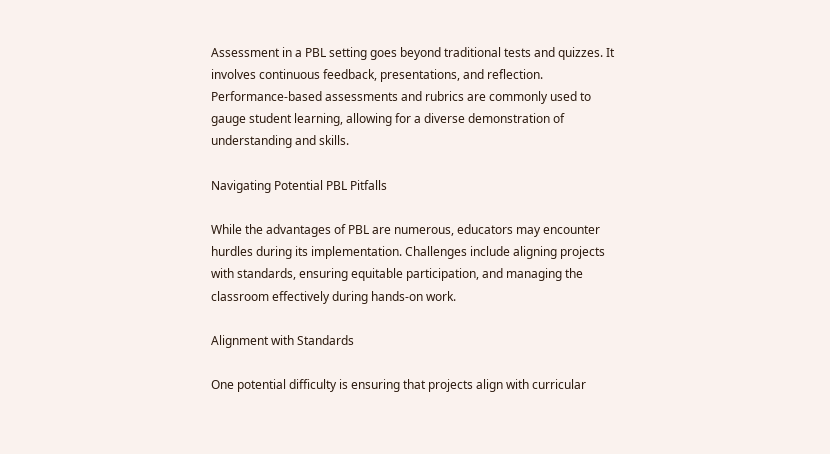Assessment in a PBL setting goes beyond traditional tests and quizzes. It involves continuous feedback, presentations, and reflection. Performance-based assessments and rubrics are commonly used to gauge student learning, allowing for a diverse demonstration of understanding and skills.

Navigating Potential PBL Pitfalls

While the advantages of PBL are numerous, educators may encounter hurdles during its implementation. Challenges include aligning projects with standards, ensuring equitable participation, and managing the classroom effectively during hands-on work.

Alignment with Standards

One potential difficulty is ensuring that projects align with curricular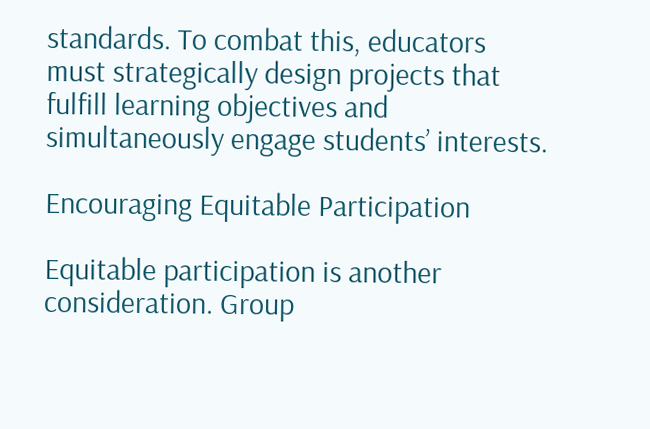standards. To combat this, educators must strategically design projects that fulfill learning objectives and simultaneously engage students’ interests.

Encouraging Equitable Participation

Equitable participation is another consideration. Group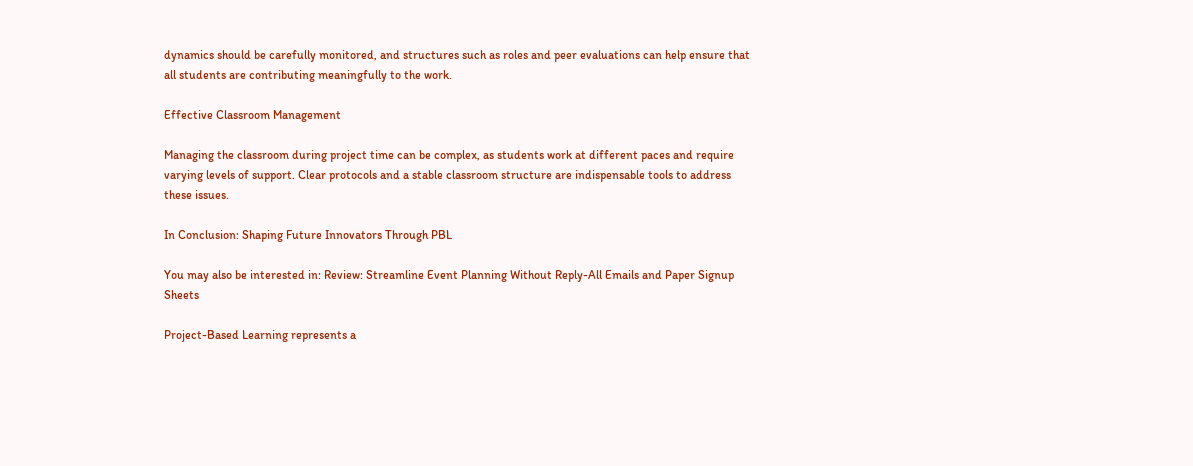dynamics should be carefully monitored, and structures such as roles and peer evaluations can help ensure that all students are contributing meaningfully to the work.

Effective Classroom Management

Managing the classroom during project time can be complex, as students work at different paces and require varying levels of support. Clear protocols and a stable classroom structure are indispensable tools to address these issues.

In Conclusion: Shaping Future Innovators Through PBL

You may also be interested in: Review: Streamline Event Planning Without Reply-All Emails and Paper Signup Sheets

Project-Based Learning represents a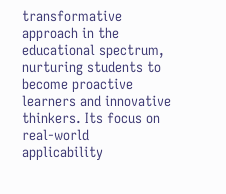transformative approach in the educational spectrum, nurturing students to become proactive learners and innovative thinkers. Its focus on real-world applicability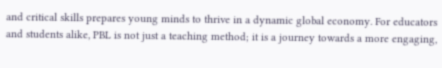and critical skills prepares young minds to thrive in a dynamic global economy. For educators and students alike, PBL is not just a teaching method; it is a journey towards a more engaging,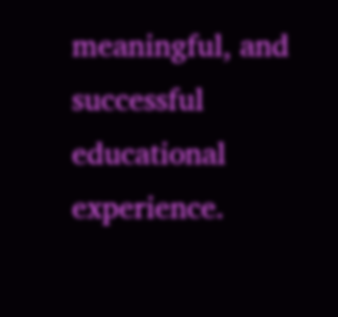meaningful, and successful educational experience.